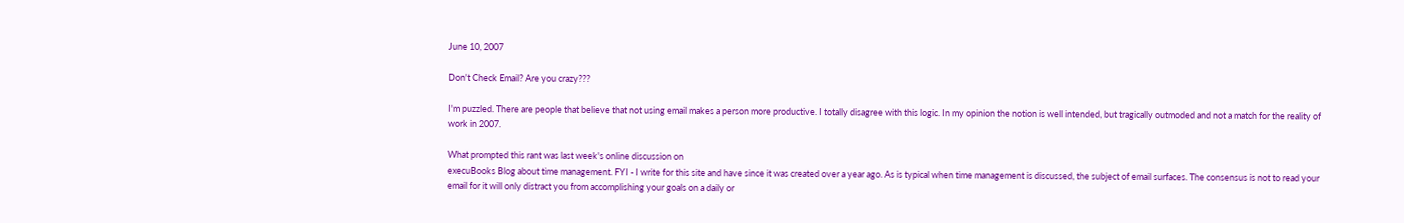June 10, 2007

Don't Check Email? Are you crazy???

I'm puzzled. There are people that believe that not using email makes a person more productive. I totally disagree with this logic. In my opinion the notion is well intended, but tragically outmoded and not a match for the reality of work in 2007.

What prompted this rant was last week's online discussion on
execuBooks Blog about time management. FYI - I write for this site and have since it was created over a year ago. As is typical when time management is discussed, the subject of email surfaces. The consensus is not to read your email for it will only distract you from accomplishing your goals on a daily or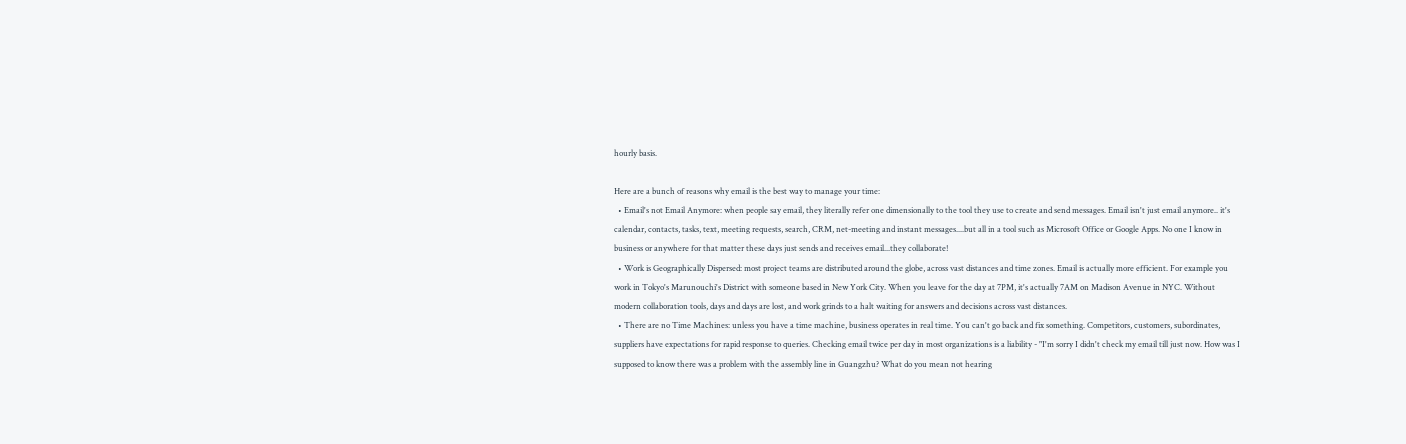hourly basis.

Here are a bunch of reasons why email is the best way to manage your time:
  • Email's not Email Anymore: when people say email, they literally refer one dimensionally to the tool they use to create and send messages. Email isn't just email anymore.. it's calendar, contacts, tasks, text, meeting requests, search, CRM, net-meeting and instant messages....but all in a tool such as Microsoft Office or Google Apps. No one I know in business or anywhere for that matter these days just sends and receives email...they collaborate!
  • Work is Geographically Dispersed: most project teams are distributed around the globe, across vast distances and time zones. Email is actually more efficient. For example you work in Tokyo's Marunouchi's District with someone based in New York City. When you leave for the day at 7PM, it's actually 7AM on Madison Avenue in NYC. Without modern collaboration tools, days and days are lost, and work grinds to a halt waiting for answers and decisions across vast distances.
  • There are no Time Machines: unless you have a time machine, business operates in real time. You can't go back and fix something. Competitors, customers, subordinates, suppliers have expectations for rapid response to queries. Checking email twice per day in most organizations is a liability - "I'm sorry I didn't check my email till just now. How was I supposed to know there was a problem with the assembly line in Guangzhu? What do you mean not hearing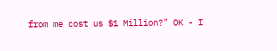from me cost us $1 Million?" OK - I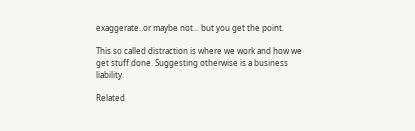exaggerate..or maybe not... but you get the point.

This so called distraction is where we work and how we get stuff done. Suggesting otherwise is a business liability.

Related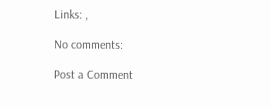Links: ,

No comments:

Post a Comment